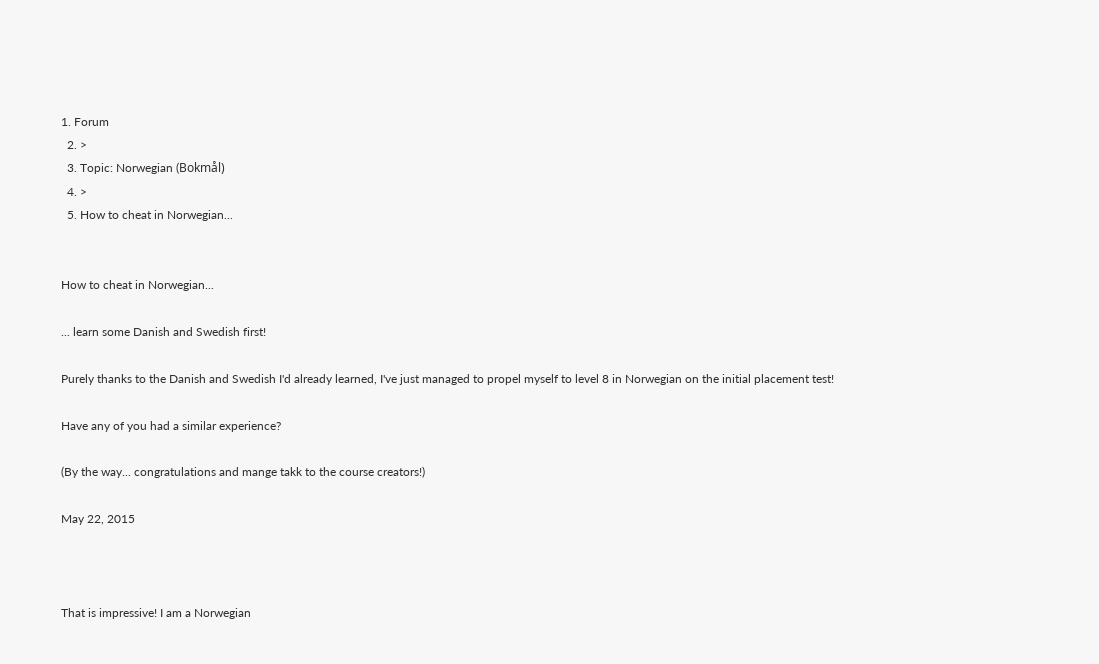1. Forum
  2. >
  3. Topic: Norwegian (Bokmål)
  4. >
  5. How to cheat in Norwegian...


How to cheat in Norwegian...

... learn some Danish and Swedish first!

Purely thanks to the Danish and Swedish I'd already learned, I've just managed to propel myself to level 8 in Norwegian on the initial placement test!

Have any of you had a similar experience?

(By the way... congratulations and mange takk to the course creators!)

May 22, 2015



That is impressive! I am a Norwegian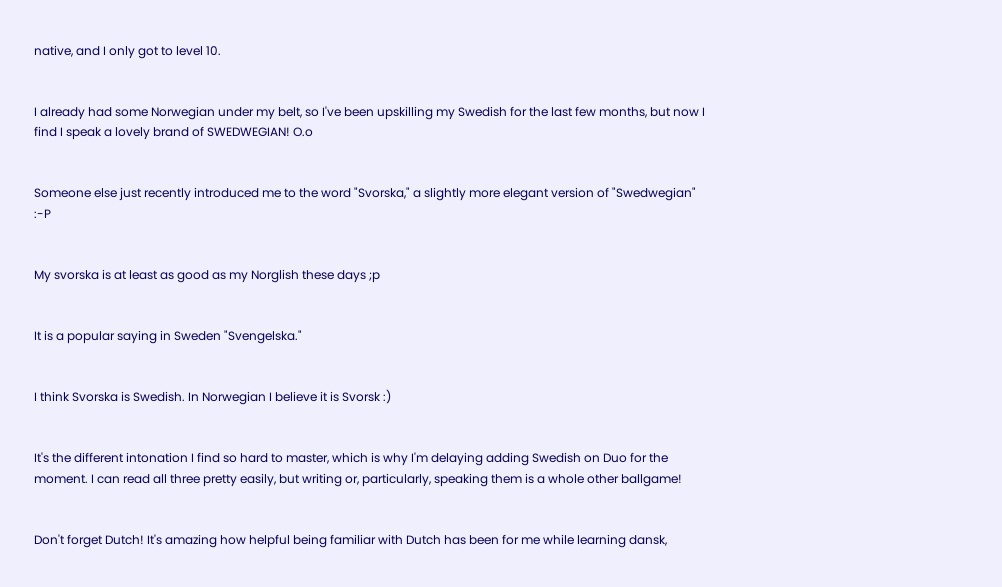native, and I only got to level 10.


I already had some Norwegian under my belt, so I've been upskilling my Swedish for the last few months, but now I find I speak a lovely brand of SWEDWEGIAN! O.o


Someone else just recently introduced me to the word "Svorska," a slightly more elegant version of "Swedwegian" :-P


My svorska is at least as good as my Norglish these days ;p


It is a popular saying in Sweden "Svengelska."


I think Svorska is Swedish. In Norwegian I believe it is Svorsk :)


It's the different intonation I find so hard to master, which is why I'm delaying adding Swedish on Duo for the moment. I can read all three pretty easily, but writing or, particularly, speaking them is a whole other ballgame!


Don't forget Dutch! It's amazing how helpful being familiar with Dutch has been for me while learning dansk,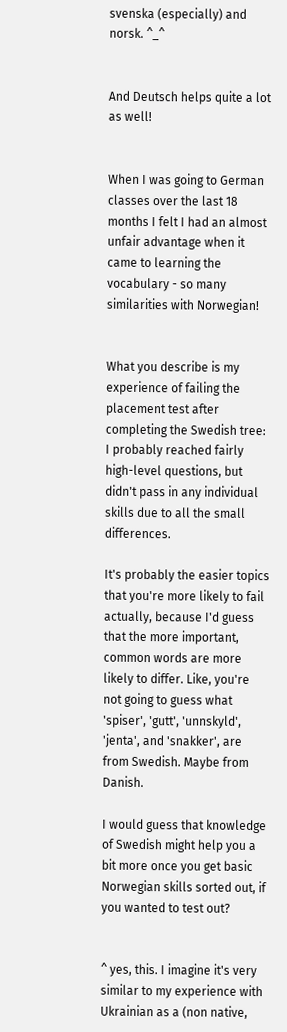svenska (especially) and norsk. ^_^


And Deutsch helps quite a lot as well!


When I was going to German classes over the last 18 months I felt I had an almost unfair advantage when it came to learning the vocabulary - so many similarities with Norwegian!


What you describe is my experience of failing the placement test after completing the Swedish tree: I probably reached fairly high-level questions, but didn't pass in any individual skills due to all the small differences.

It's probably the easier topics that you're more likely to fail actually, because I'd guess that the more important, common words are more likely to differ. Like, you're not going to guess what 'spiser', 'gutt', 'unnskyld', 'jenta', and 'snakker', are from Swedish. Maybe from Danish.

I would guess that knowledge of Swedish might help you a bit more once you get basic Norwegian skills sorted out, if you wanted to test out?


^ yes, this. I imagine it's very similar to my experience with Ukrainian as a (non native,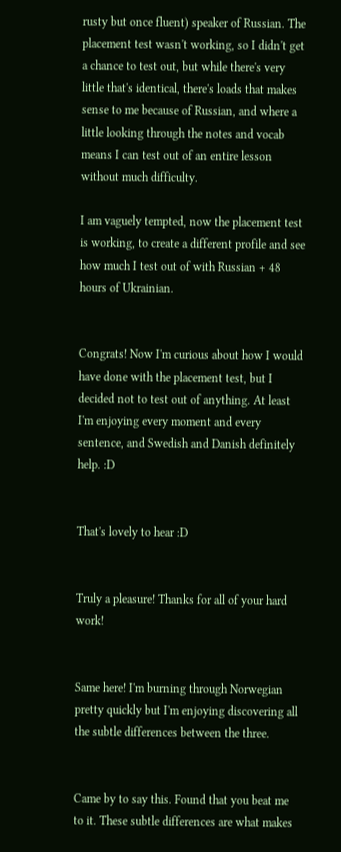rusty but once fluent) speaker of Russian. The placement test wasn't working, so I didn't get a chance to test out, but while there's very little that's identical, there's loads that makes sense to me because of Russian, and where a little looking through the notes and vocab means I can test out of an entire lesson without much difficulty.

I am vaguely tempted, now the placement test is working, to create a different profile and see how much I test out of with Russian + 48 hours of Ukrainian.


Congrats! Now I'm curious about how I would have done with the placement test, but I decided not to test out of anything. At least I'm enjoying every moment and every sentence, and Swedish and Danish definitely help. :D


That's lovely to hear :D


Truly a pleasure! Thanks for all of your hard work!


Same here! I'm burning through Norwegian pretty quickly but I'm enjoying discovering all the subtle differences between the three.


Came by to say this. Found that you beat me to it. These subtle differences are what makes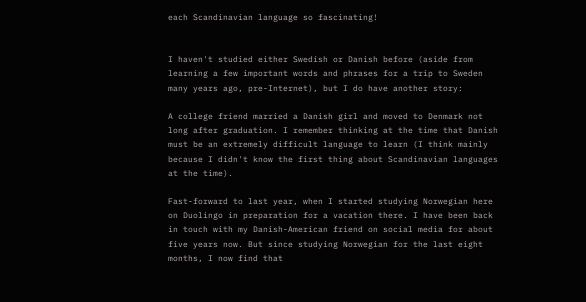each Scandinavian language so fascinating!


I haven't studied either Swedish or Danish before (aside from learning a few important words and phrases for a trip to Sweden many years ago, pre-Internet), but I do have another story:

A college friend married a Danish girl and moved to Denmark not long after graduation. I remember thinking at the time that Danish must be an extremely difficult language to learn (I think mainly because I didn't know the first thing about Scandinavian languages at the time).

Fast-forward to last year, when I started studying Norwegian here on Duolingo in preparation for a vacation there. I have been back in touch with my Danish-American friend on social media for about five years now. But since studying Norwegian for the last eight months, I now find that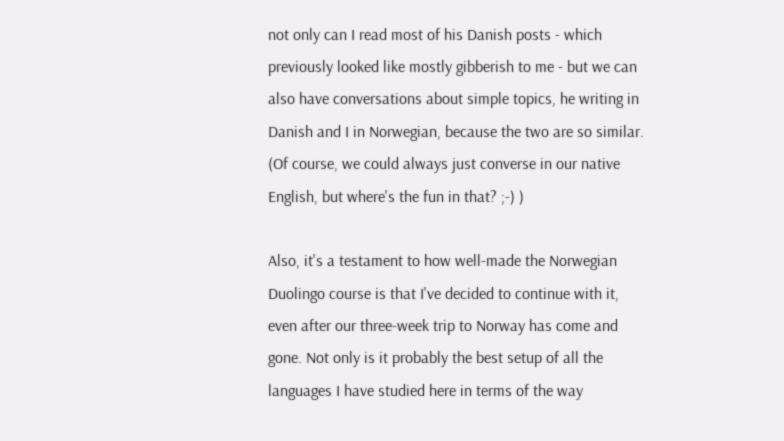not only can I read most of his Danish posts - which previously looked like mostly gibberish to me - but we can also have conversations about simple topics, he writing in Danish and I in Norwegian, because the two are so similar. (Of course, we could always just converse in our native English, but where's the fun in that? ;-) )

Also, it's a testament to how well-made the Norwegian Duolingo course is that I've decided to continue with it, even after our three-week trip to Norway has come and gone. Not only is it probably the best setup of all the languages I have studied here in terms of the way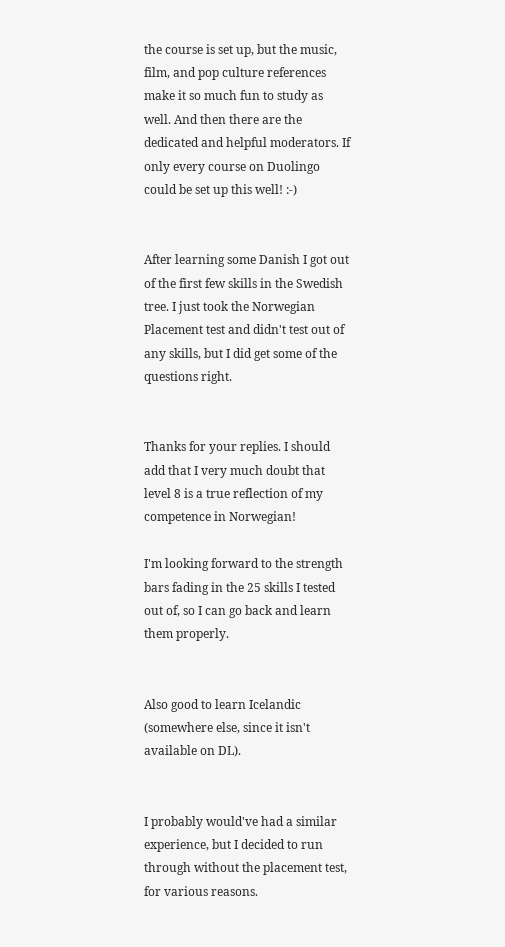the course is set up, but the music, film, and pop culture references make it so much fun to study as well. And then there are the dedicated and helpful moderators. If only every course on Duolingo could be set up this well! :-)


After learning some Danish I got out of the first few skills in the Swedish tree. I just took the Norwegian Placement test and didn't test out of any skills, but I did get some of the questions right.


Thanks for your replies. I should add that I very much doubt that level 8 is a true reflection of my competence in Norwegian!

I'm looking forward to the strength bars fading in the 25 skills I tested out of, so I can go back and learn them properly.


Also good to learn Icelandic (somewhere else, since it isn't available on DL).


I probably would've had a similar experience, but I decided to run through without the placement test, for various reasons.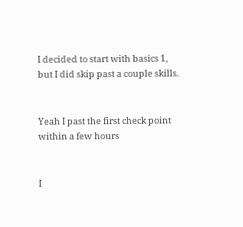I decided to start with basics 1, but I did skip past a couple skills.


Yeah I past the first check point within a few hours


I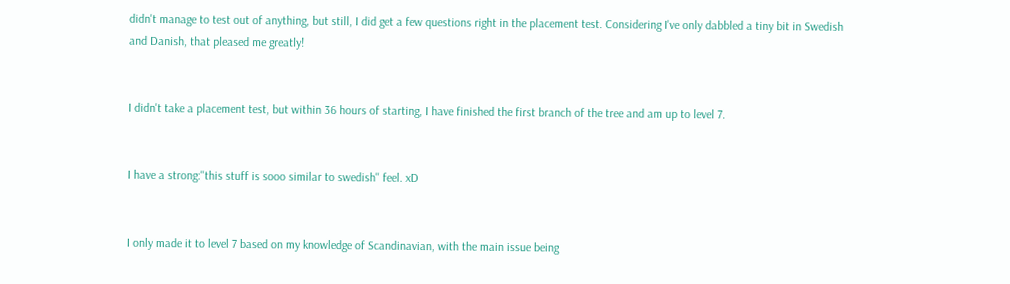didn't manage to test out of anything, but still, I did get a few questions right in the placement test. Considering I've only dabbled a tiny bit in Swedish and Danish, that pleased me greatly!


I didn't take a placement test, but within 36 hours of starting, I have finished the first branch of the tree and am up to level 7.


I have a strong:''this stuff is sooo similar to swedish'' feel. xD


I only made it to level 7 based on my knowledge of Scandinavian, with the main issue being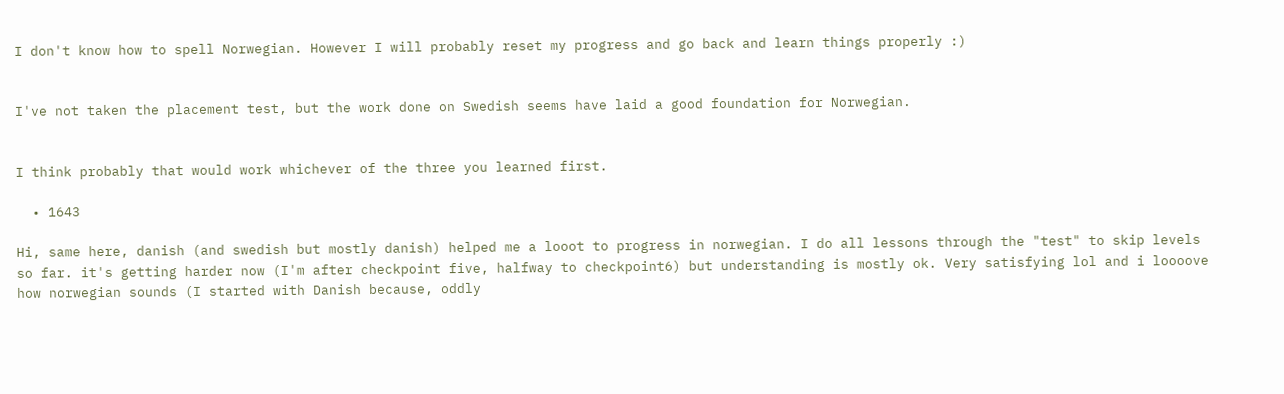I don't know how to spell Norwegian. However I will probably reset my progress and go back and learn things properly :)


I've not taken the placement test, but the work done on Swedish seems have laid a good foundation for Norwegian.


I think probably that would work whichever of the three you learned first.

  • 1643

Hi, same here, danish (and swedish but mostly danish) helped me a looot to progress in norwegian. I do all lessons through the "test" to skip levels so far. it's getting harder now (I'm after checkpoint five, halfway to checkpoint6) but understanding is mostly ok. Very satisfying lol and i loooove how norwegian sounds (I started with Danish because, oddly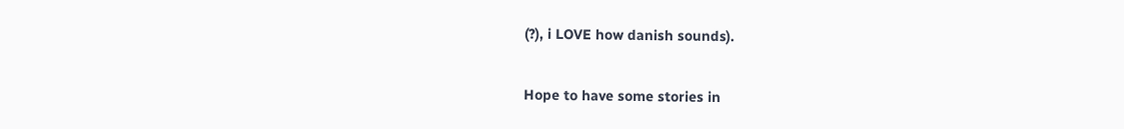(?), i LOVE how danish sounds).

Hope to have some stories in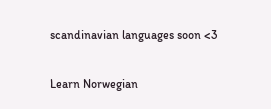scandinavian languages soon <3

Learn Norwegian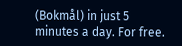(Bokmål) in just 5 minutes a day. For free.